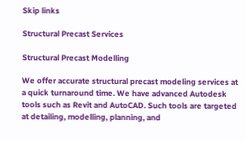Skip links

Structural Precast Services

Structural Precast Modelling

We offer accurate structural precast modeling services at a quick turnaround time. We have advanced Autodesk tools such as Revit and AutoCAD. Such tools are targeted at detailing, modelling, planning, and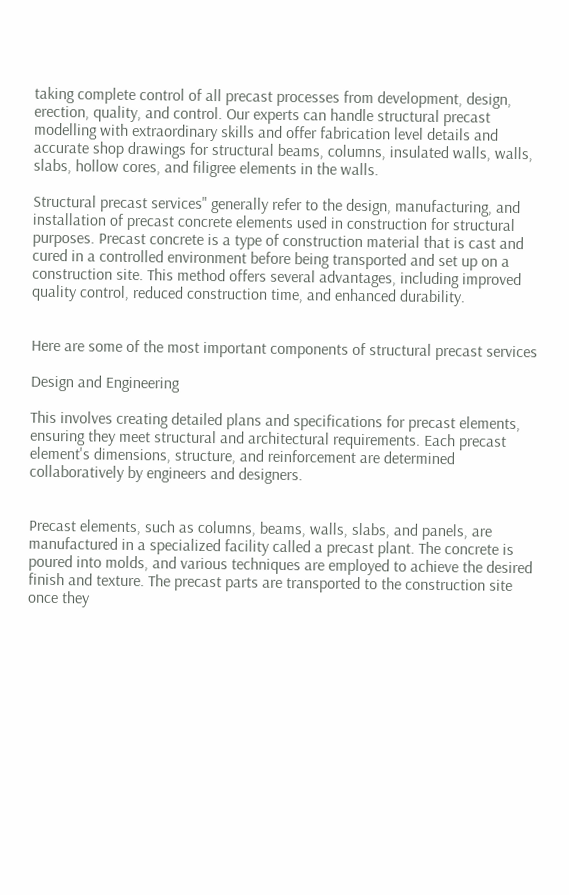taking complete control of all precast processes from development, design, erection, quality, and control. Our experts can handle structural precast modelling with extraordinary skills and offer fabrication level details and accurate shop drawings for structural beams, columns, insulated walls, walls, slabs, hollow cores, and filigree elements in the walls.

Structural precast services" generally refer to the design, manufacturing, and installation of precast concrete elements used in construction for structural purposes. Precast concrete is a type of construction material that is cast and cured in a controlled environment before being transported and set up on a construction site. This method offers several advantages, including improved quality control, reduced construction time, and enhanced durability.


Here are some of the most important components of structural precast services

Design and Engineering

This involves creating detailed plans and specifications for precast elements, ensuring they meet structural and architectural requirements. Each precast element's dimensions, structure, and reinforcement are determined collaboratively by engineers and designers.


Precast elements, such as columns, beams, walls, slabs, and panels, are manufactured in a specialized facility called a precast plant. The concrete is poured into molds, and various techniques are employed to achieve the desired finish and texture. The precast parts are transported to the construction site once they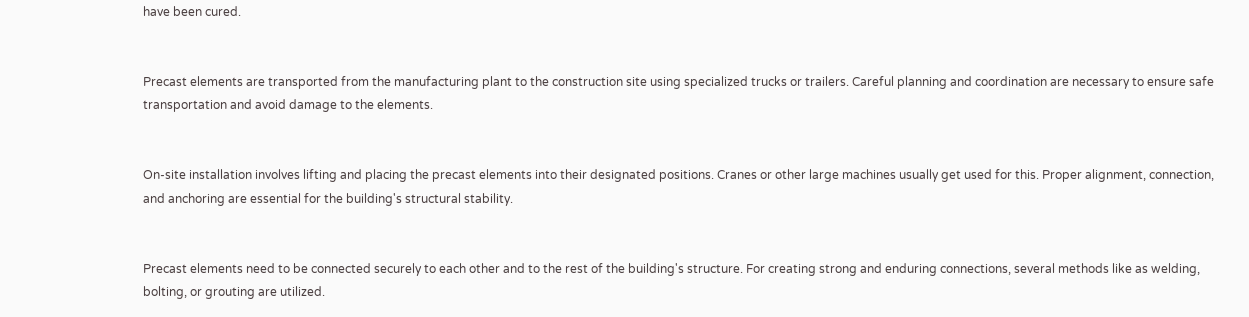have been cured.


Precast elements are transported from the manufacturing plant to the construction site using specialized trucks or trailers. Careful planning and coordination are necessary to ensure safe transportation and avoid damage to the elements.


On-site installation involves lifting and placing the precast elements into their designated positions. Cranes or other large machines usually get used for this. Proper alignment, connection, and anchoring are essential for the building's structural stability.


Precast elements need to be connected securely to each other and to the rest of the building's structure. For creating strong and enduring connections, several methods like as welding, bolting, or grouting are utilized.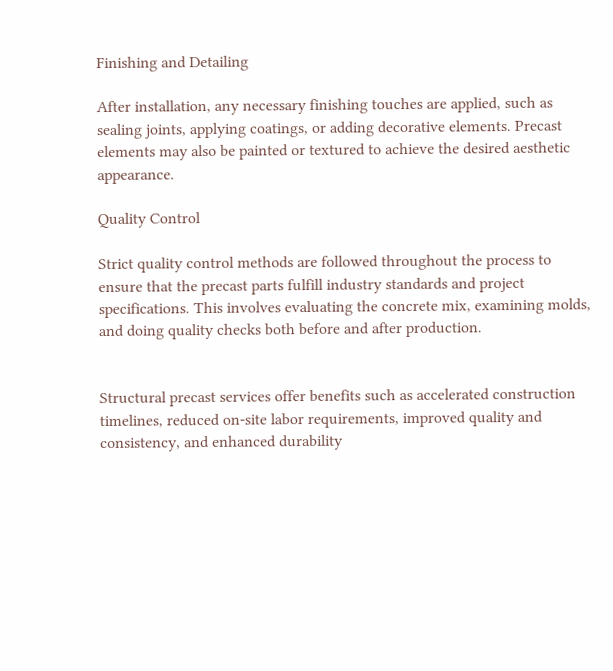Finishing and Detailing

After installation, any necessary finishing touches are applied, such as sealing joints, applying coatings, or adding decorative elements. Precast elements may also be painted or textured to achieve the desired aesthetic appearance.

Quality Control

Strict quality control methods are followed throughout the process to ensure that the precast parts fulfill industry standards and project specifications. This involves evaluating the concrete mix, examining molds, and doing quality checks both before and after production.


Structural precast services offer benefits such as accelerated construction timelines, reduced on-site labor requirements, improved quality and consistency, and enhanced durability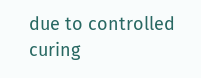due to controlled curing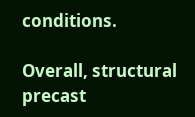conditions.

Overall, structural precast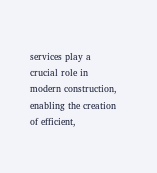services play a crucial role in modern construction, enabling the creation of efficient,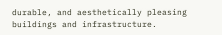durable, and aesthetically pleasing buildings and infrastructure.